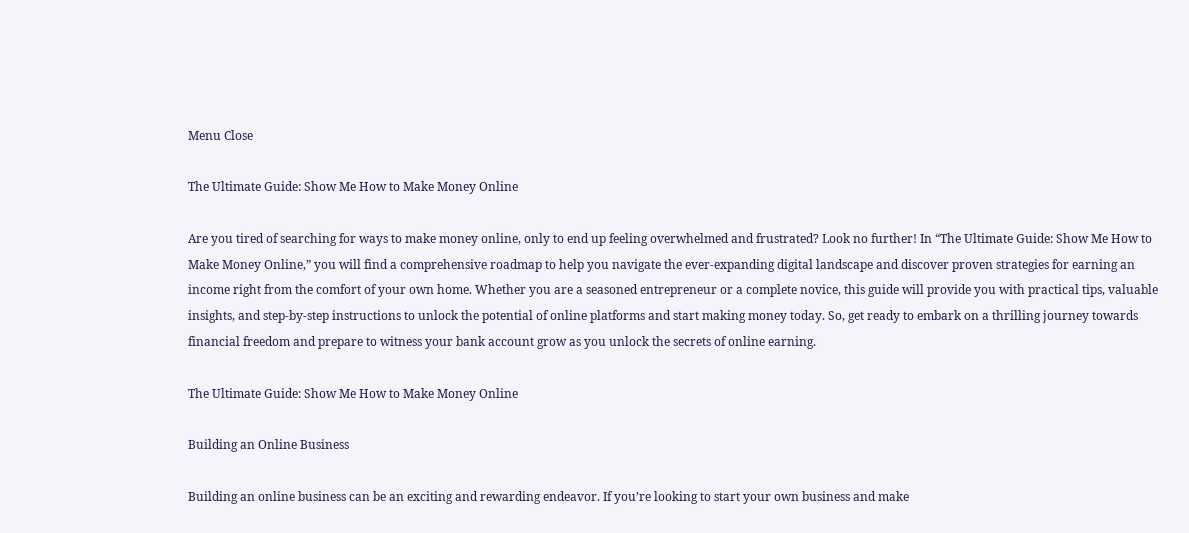Menu Close

The Ultimate Guide: Show Me How to Make Money Online

Are you tired of searching for ways to make money online, only to end up feeling overwhelmed and frustrated? Look no further! In “The Ultimate Guide: Show Me How to Make Money Online,” you will find a comprehensive roadmap to help you navigate the ever-expanding digital landscape and discover proven strategies for earning an income right from the comfort of your own home. Whether you are a seasoned entrepreneur or a complete novice, this guide will provide you with practical tips, valuable insights, and step-by-step instructions to unlock the potential of online platforms and start making money today. So, get ready to embark on a thrilling journey towards financial freedom and prepare to witness your bank account grow as you unlock the secrets of online earning.

The Ultimate Guide: Show Me How to Make Money Online

Building an Online Business

Building an online business can be an exciting and rewarding endeavor. If you’re looking to start your own business and make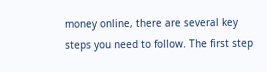money online, there are several key steps you need to follow. The first step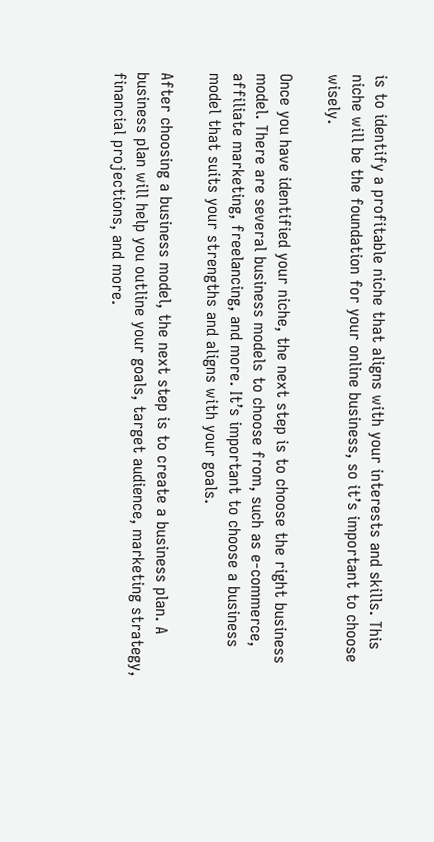is to identify a profitable niche that aligns with your interests and skills. This niche will be the foundation for your online business, so it’s important to choose wisely.

Once you have identified your niche, the next step is to choose the right business model. There are several business models to choose from, such as e-commerce, affiliate marketing, freelancing, and more. It’s important to choose a business model that suits your strengths and aligns with your goals.

After choosing a business model, the next step is to create a business plan. A business plan will help you outline your goals, target audience, marketing strategy, financial projections, and more.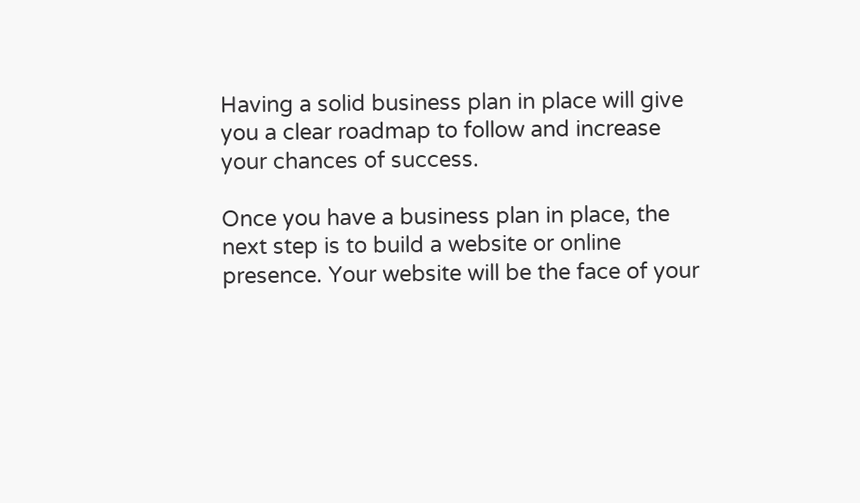Having a solid business plan in place will give you a clear roadmap to follow and increase your chances of success.

Once you have a business plan in place, the next step is to build a website or online presence. Your website will be the face of your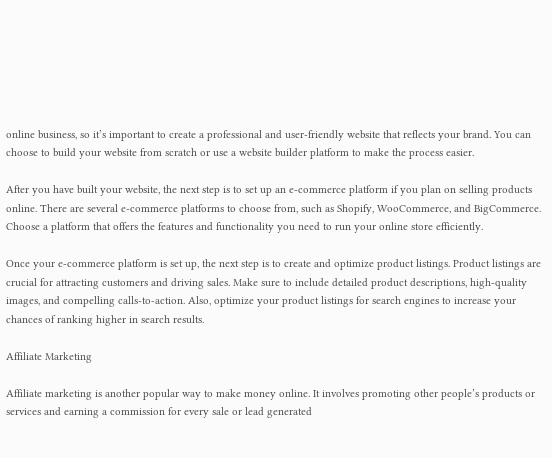online business, so it’s important to create a professional and user-friendly website that reflects your brand. You can choose to build your website from scratch or use a website builder platform to make the process easier.

After you have built your website, the next step is to set up an e-commerce platform if you plan on selling products online. There are several e-commerce platforms to choose from, such as Shopify, WooCommerce, and BigCommerce. Choose a platform that offers the features and functionality you need to run your online store efficiently.

Once your e-commerce platform is set up, the next step is to create and optimize product listings. Product listings are crucial for attracting customers and driving sales. Make sure to include detailed product descriptions, high-quality images, and compelling calls-to-action. Also, optimize your product listings for search engines to increase your chances of ranking higher in search results.

Affiliate Marketing

Affiliate marketing is another popular way to make money online. It involves promoting other people’s products or services and earning a commission for every sale or lead generated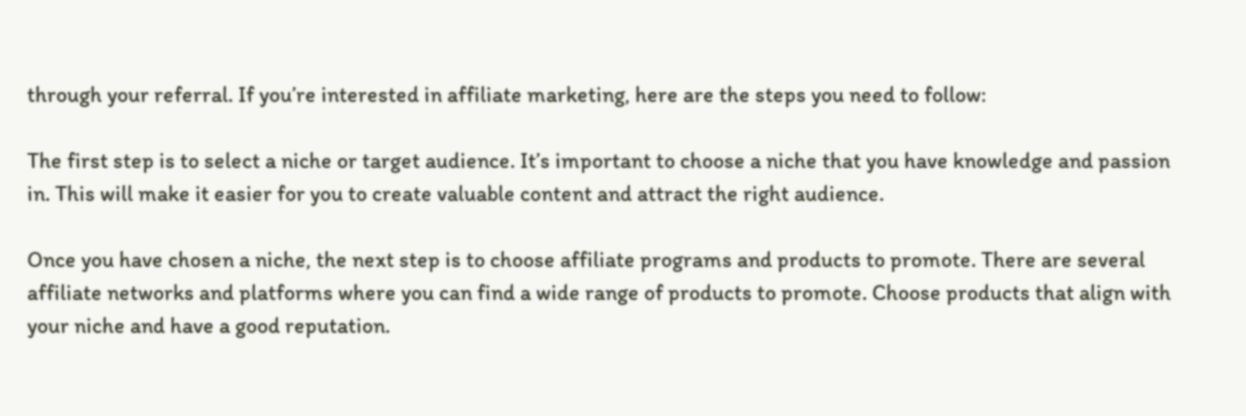through your referral. If you’re interested in affiliate marketing, here are the steps you need to follow:

The first step is to select a niche or target audience. It’s important to choose a niche that you have knowledge and passion in. This will make it easier for you to create valuable content and attract the right audience.

Once you have chosen a niche, the next step is to choose affiliate programs and products to promote. There are several affiliate networks and platforms where you can find a wide range of products to promote. Choose products that align with your niche and have a good reputation.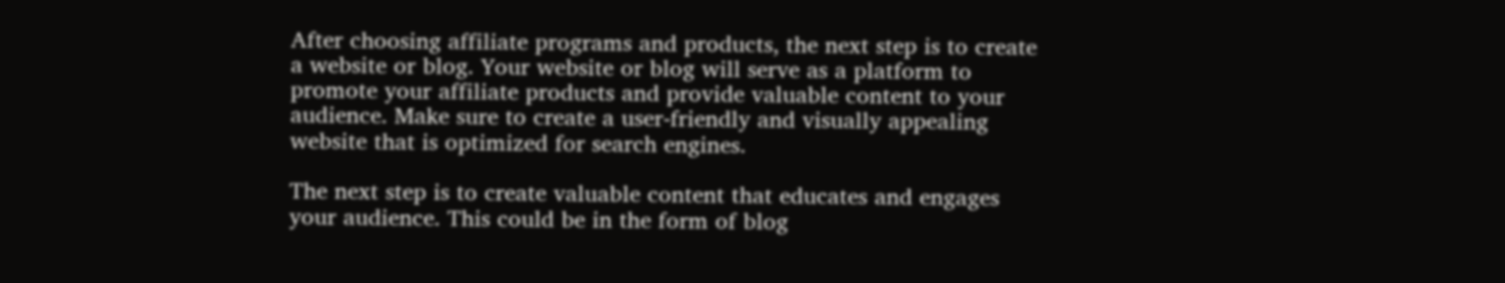After choosing affiliate programs and products, the next step is to create a website or blog. Your website or blog will serve as a platform to promote your affiliate products and provide valuable content to your audience. Make sure to create a user-friendly and visually appealing website that is optimized for search engines.

The next step is to create valuable content that educates and engages your audience. This could be in the form of blog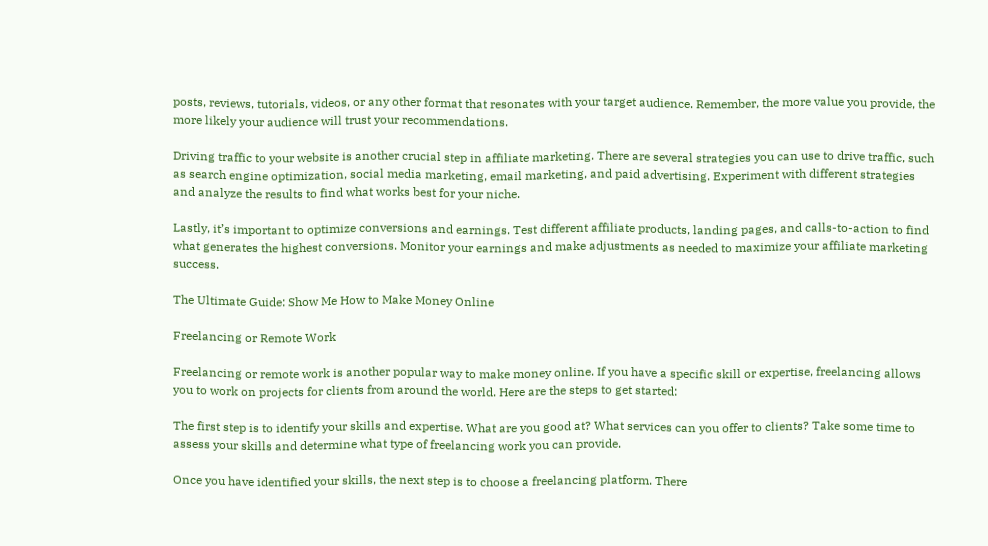posts, reviews, tutorials, videos, or any other format that resonates with your target audience. Remember, the more value you provide, the more likely your audience will trust your recommendations.

Driving traffic to your website is another crucial step in affiliate marketing. There are several strategies you can use to drive traffic, such as search engine optimization, social media marketing, email marketing, and paid advertising. Experiment with different strategies and analyze the results to find what works best for your niche.

Lastly, it’s important to optimize conversions and earnings. Test different affiliate products, landing pages, and calls-to-action to find what generates the highest conversions. Monitor your earnings and make adjustments as needed to maximize your affiliate marketing success.

The Ultimate Guide: Show Me How to Make Money Online

Freelancing or Remote Work

Freelancing or remote work is another popular way to make money online. If you have a specific skill or expertise, freelancing allows you to work on projects for clients from around the world. Here are the steps to get started:

The first step is to identify your skills and expertise. What are you good at? What services can you offer to clients? Take some time to assess your skills and determine what type of freelancing work you can provide.

Once you have identified your skills, the next step is to choose a freelancing platform. There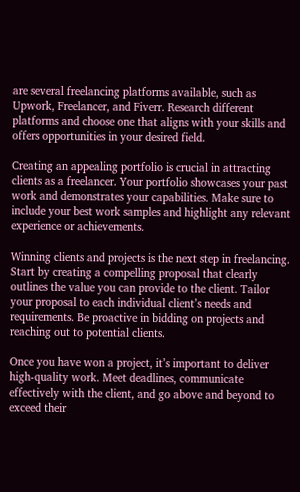are several freelancing platforms available, such as Upwork, Freelancer, and Fiverr. Research different platforms and choose one that aligns with your skills and offers opportunities in your desired field.

Creating an appealing portfolio is crucial in attracting clients as a freelancer. Your portfolio showcases your past work and demonstrates your capabilities. Make sure to include your best work samples and highlight any relevant experience or achievements.

Winning clients and projects is the next step in freelancing. Start by creating a compelling proposal that clearly outlines the value you can provide to the client. Tailor your proposal to each individual client’s needs and requirements. Be proactive in bidding on projects and reaching out to potential clients.

Once you have won a project, it’s important to deliver high-quality work. Meet deadlines, communicate effectively with the client, and go above and beyond to exceed their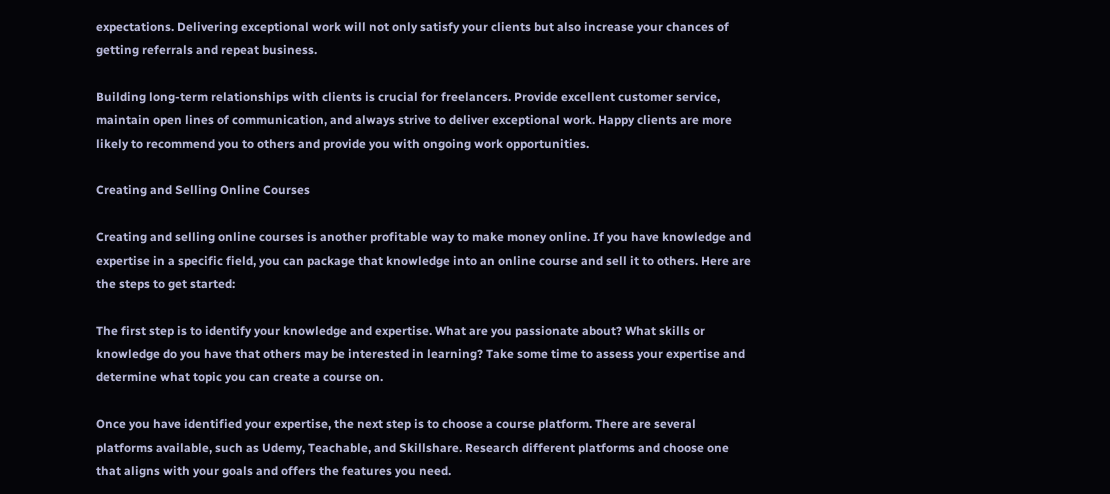expectations. Delivering exceptional work will not only satisfy your clients but also increase your chances of getting referrals and repeat business.

Building long-term relationships with clients is crucial for freelancers. Provide excellent customer service, maintain open lines of communication, and always strive to deliver exceptional work. Happy clients are more likely to recommend you to others and provide you with ongoing work opportunities.

Creating and Selling Online Courses

Creating and selling online courses is another profitable way to make money online. If you have knowledge and expertise in a specific field, you can package that knowledge into an online course and sell it to others. Here are the steps to get started:

The first step is to identify your knowledge and expertise. What are you passionate about? What skills or knowledge do you have that others may be interested in learning? Take some time to assess your expertise and determine what topic you can create a course on.

Once you have identified your expertise, the next step is to choose a course platform. There are several platforms available, such as Udemy, Teachable, and Skillshare. Research different platforms and choose one that aligns with your goals and offers the features you need.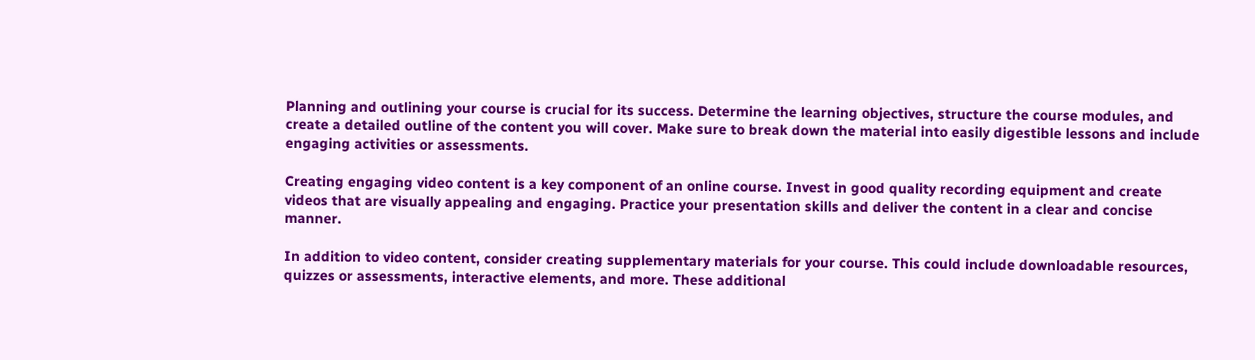Planning and outlining your course is crucial for its success. Determine the learning objectives, structure the course modules, and create a detailed outline of the content you will cover. Make sure to break down the material into easily digestible lessons and include engaging activities or assessments.

Creating engaging video content is a key component of an online course. Invest in good quality recording equipment and create videos that are visually appealing and engaging. Practice your presentation skills and deliver the content in a clear and concise manner.

In addition to video content, consider creating supplementary materials for your course. This could include downloadable resources, quizzes or assessments, interactive elements, and more. These additional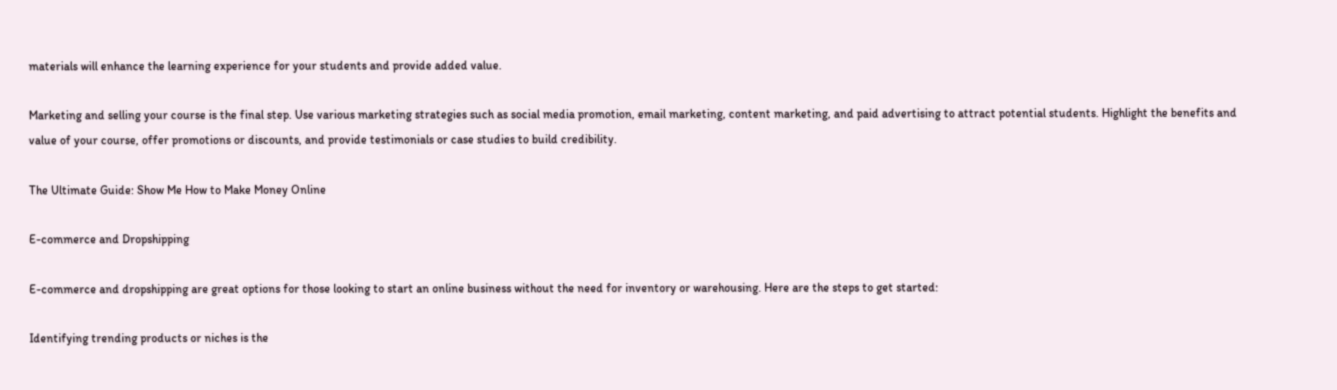materials will enhance the learning experience for your students and provide added value.

Marketing and selling your course is the final step. Use various marketing strategies such as social media promotion, email marketing, content marketing, and paid advertising to attract potential students. Highlight the benefits and value of your course, offer promotions or discounts, and provide testimonials or case studies to build credibility.

The Ultimate Guide: Show Me How to Make Money Online

E-commerce and Dropshipping

E-commerce and dropshipping are great options for those looking to start an online business without the need for inventory or warehousing. Here are the steps to get started:

Identifying trending products or niches is the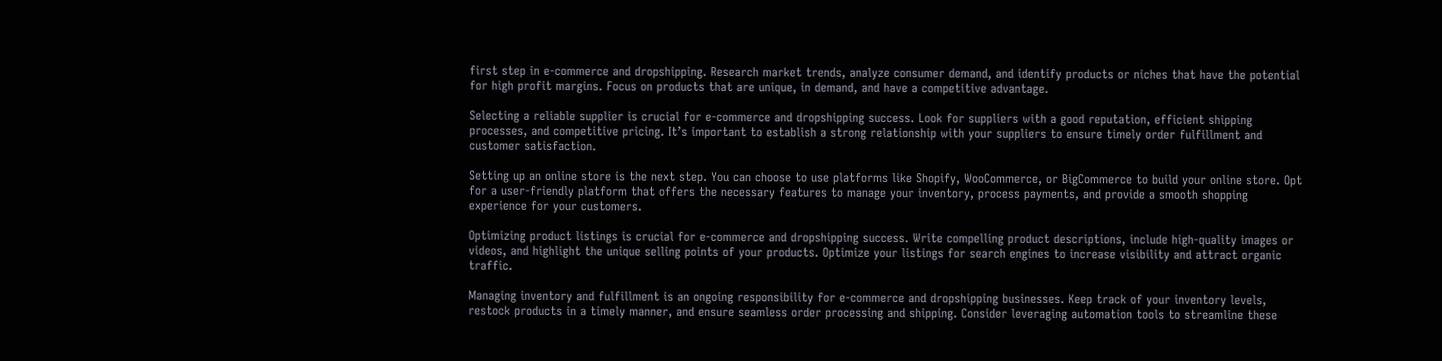first step in e-commerce and dropshipping. Research market trends, analyze consumer demand, and identify products or niches that have the potential for high profit margins. Focus on products that are unique, in demand, and have a competitive advantage.

Selecting a reliable supplier is crucial for e-commerce and dropshipping success. Look for suppliers with a good reputation, efficient shipping processes, and competitive pricing. It’s important to establish a strong relationship with your suppliers to ensure timely order fulfillment and customer satisfaction.

Setting up an online store is the next step. You can choose to use platforms like Shopify, WooCommerce, or BigCommerce to build your online store. Opt for a user-friendly platform that offers the necessary features to manage your inventory, process payments, and provide a smooth shopping experience for your customers.

Optimizing product listings is crucial for e-commerce and dropshipping success. Write compelling product descriptions, include high-quality images or videos, and highlight the unique selling points of your products. Optimize your listings for search engines to increase visibility and attract organic traffic.

Managing inventory and fulfillment is an ongoing responsibility for e-commerce and dropshipping businesses. Keep track of your inventory levels, restock products in a timely manner, and ensure seamless order processing and shipping. Consider leveraging automation tools to streamline these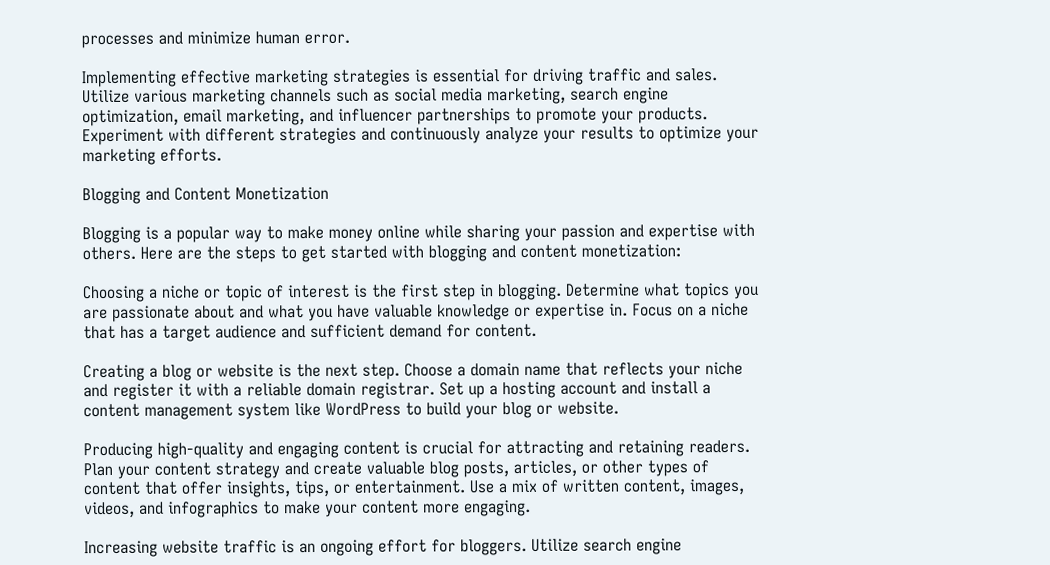processes and minimize human error.

Implementing effective marketing strategies is essential for driving traffic and sales. Utilize various marketing channels such as social media marketing, search engine optimization, email marketing, and influencer partnerships to promote your products. Experiment with different strategies and continuously analyze your results to optimize your marketing efforts.

Blogging and Content Monetization

Blogging is a popular way to make money online while sharing your passion and expertise with others. Here are the steps to get started with blogging and content monetization:

Choosing a niche or topic of interest is the first step in blogging. Determine what topics you are passionate about and what you have valuable knowledge or expertise in. Focus on a niche that has a target audience and sufficient demand for content.

Creating a blog or website is the next step. Choose a domain name that reflects your niche and register it with a reliable domain registrar. Set up a hosting account and install a content management system like WordPress to build your blog or website.

Producing high-quality and engaging content is crucial for attracting and retaining readers. Plan your content strategy and create valuable blog posts, articles, or other types of content that offer insights, tips, or entertainment. Use a mix of written content, images, videos, and infographics to make your content more engaging.

Increasing website traffic is an ongoing effort for bloggers. Utilize search engine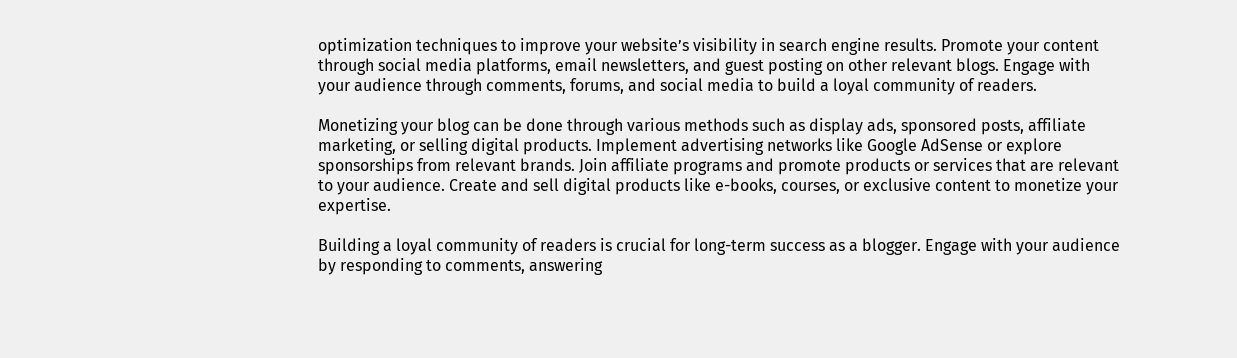optimization techniques to improve your website’s visibility in search engine results. Promote your content through social media platforms, email newsletters, and guest posting on other relevant blogs. Engage with your audience through comments, forums, and social media to build a loyal community of readers.

Monetizing your blog can be done through various methods such as display ads, sponsored posts, affiliate marketing, or selling digital products. Implement advertising networks like Google AdSense or explore sponsorships from relevant brands. Join affiliate programs and promote products or services that are relevant to your audience. Create and sell digital products like e-books, courses, or exclusive content to monetize your expertise.

Building a loyal community of readers is crucial for long-term success as a blogger. Engage with your audience by responding to comments, answering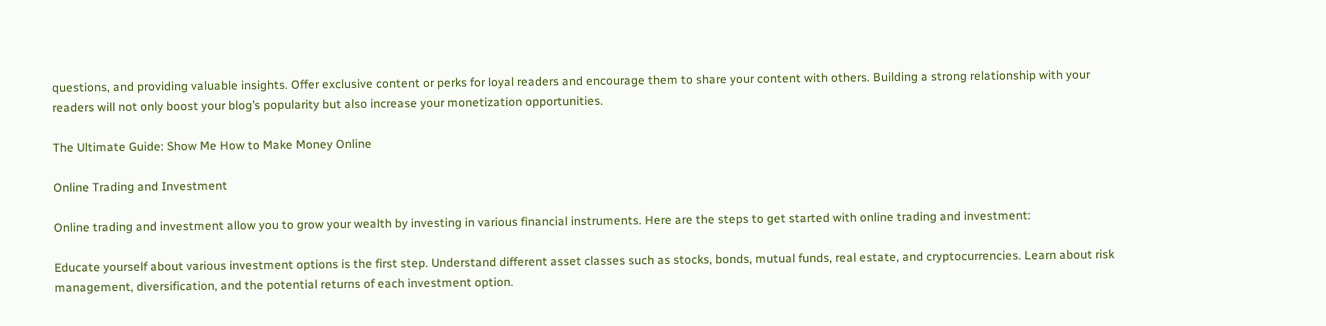questions, and providing valuable insights. Offer exclusive content or perks for loyal readers and encourage them to share your content with others. Building a strong relationship with your readers will not only boost your blog’s popularity but also increase your monetization opportunities.

The Ultimate Guide: Show Me How to Make Money Online

Online Trading and Investment

Online trading and investment allow you to grow your wealth by investing in various financial instruments. Here are the steps to get started with online trading and investment:

Educate yourself about various investment options is the first step. Understand different asset classes such as stocks, bonds, mutual funds, real estate, and cryptocurrencies. Learn about risk management, diversification, and the potential returns of each investment option.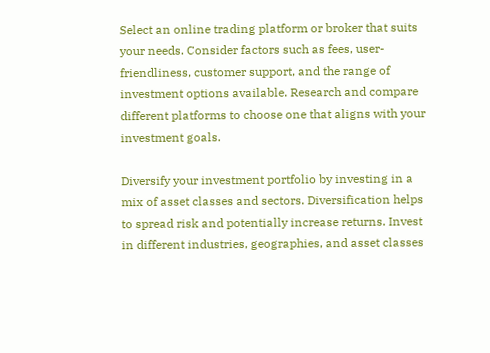Select an online trading platform or broker that suits your needs. Consider factors such as fees, user-friendliness, customer support, and the range of investment options available. Research and compare different platforms to choose one that aligns with your investment goals.

Diversify your investment portfolio by investing in a mix of asset classes and sectors. Diversification helps to spread risk and potentially increase returns. Invest in different industries, geographies, and asset classes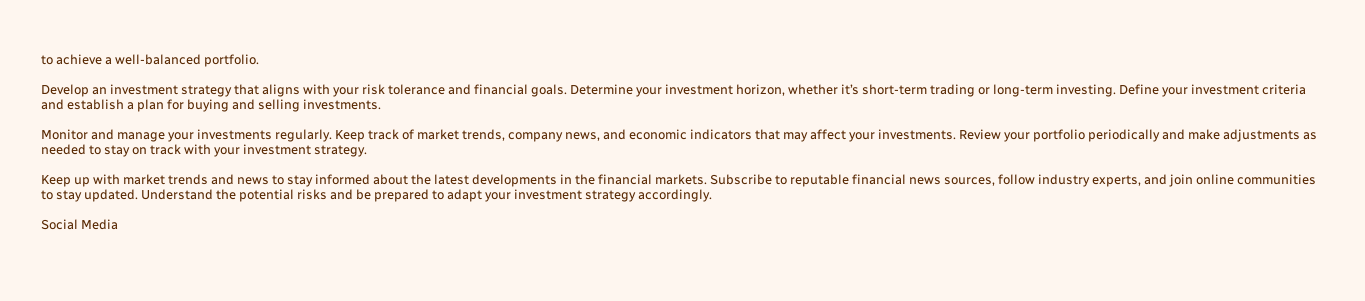to achieve a well-balanced portfolio.

Develop an investment strategy that aligns with your risk tolerance and financial goals. Determine your investment horizon, whether it’s short-term trading or long-term investing. Define your investment criteria and establish a plan for buying and selling investments.

Monitor and manage your investments regularly. Keep track of market trends, company news, and economic indicators that may affect your investments. Review your portfolio periodically and make adjustments as needed to stay on track with your investment strategy.

Keep up with market trends and news to stay informed about the latest developments in the financial markets. Subscribe to reputable financial news sources, follow industry experts, and join online communities to stay updated. Understand the potential risks and be prepared to adapt your investment strategy accordingly.

Social Media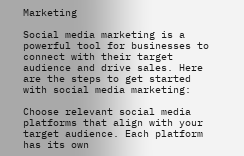Marketing

Social media marketing is a powerful tool for businesses to connect with their target audience and drive sales. Here are the steps to get started with social media marketing:

Choose relevant social media platforms that align with your target audience. Each platform has its own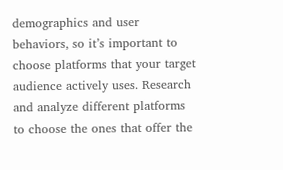demographics and user behaviors, so it’s important to choose platforms that your target audience actively uses. Research and analyze different platforms to choose the ones that offer the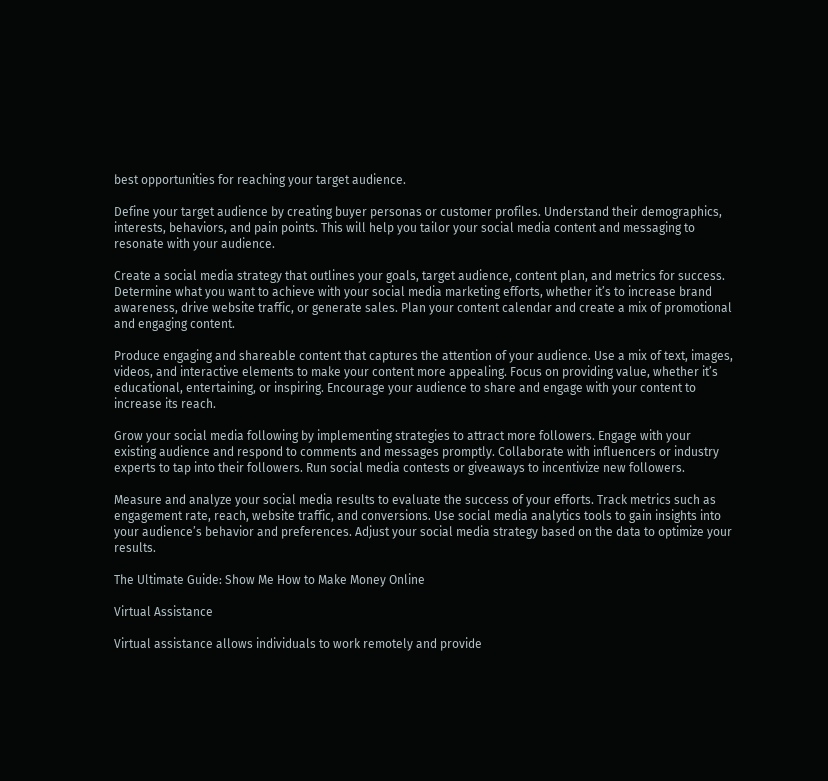best opportunities for reaching your target audience.

Define your target audience by creating buyer personas or customer profiles. Understand their demographics, interests, behaviors, and pain points. This will help you tailor your social media content and messaging to resonate with your audience.

Create a social media strategy that outlines your goals, target audience, content plan, and metrics for success. Determine what you want to achieve with your social media marketing efforts, whether it’s to increase brand awareness, drive website traffic, or generate sales. Plan your content calendar and create a mix of promotional and engaging content.

Produce engaging and shareable content that captures the attention of your audience. Use a mix of text, images, videos, and interactive elements to make your content more appealing. Focus on providing value, whether it’s educational, entertaining, or inspiring. Encourage your audience to share and engage with your content to increase its reach.

Grow your social media following by implementing strategies to attract more followers. Engage with your existing audience and respond to comments and messages promptly. Collaborate with influencers or industry experts to tap into their followers. Run social media contests or giveaways to incentivize new followers.

Measure and analyze your social media results to evaluate the success of your efforts. Track metrics such as engagement rate, reach, website traffic, and conversions. Use social media analytics tools to gain insights into your audience’s behavior and preferences. Adjust your social media strategy based on the data to optimize your results.

The Ultimate Guide: Show Me How to Make Money Online

Virtual Assistance

Virtual assistance allows individuals to work remotely and provide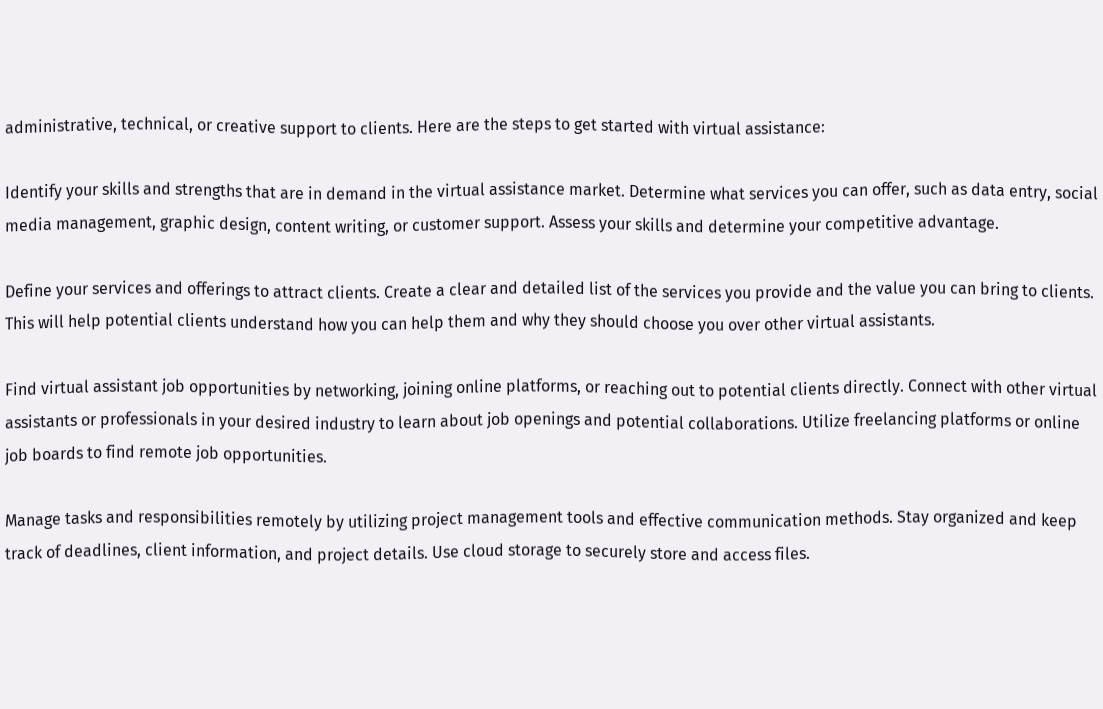administrative, technical, or creative support to clients. Here are the steps to get started with virtual assistance:

Identify your skills and strengths that are in demand in the virtual assistance market. Determine what services you can offer, such as data entry, social media management, graphic design, content writing, or customer support. Assess your skills and determine your competitive advantage.

Define your services and offerings to attract clients. Create a clear and detailed list of the services you provide and the value you can bring to clients. This will help potential clients understand how you can help them and why they should choose you over other virtual assistants.

Find virtual assistant job opportunities by networking, joining online platforms, or reaching out to potential clients directly. Connect with other virtual assistants or professionals in your desired industry to learn about job openings and potential collaborations. Utilize freelancing platforms or online job boards to find remote job opportunities.

Manage tasks and responsibilities remotely by utilizing project management tools and effective communication methods. Stay organized and keep track of deadlines, client information, and project details. Use cloud storage to securely store and access files.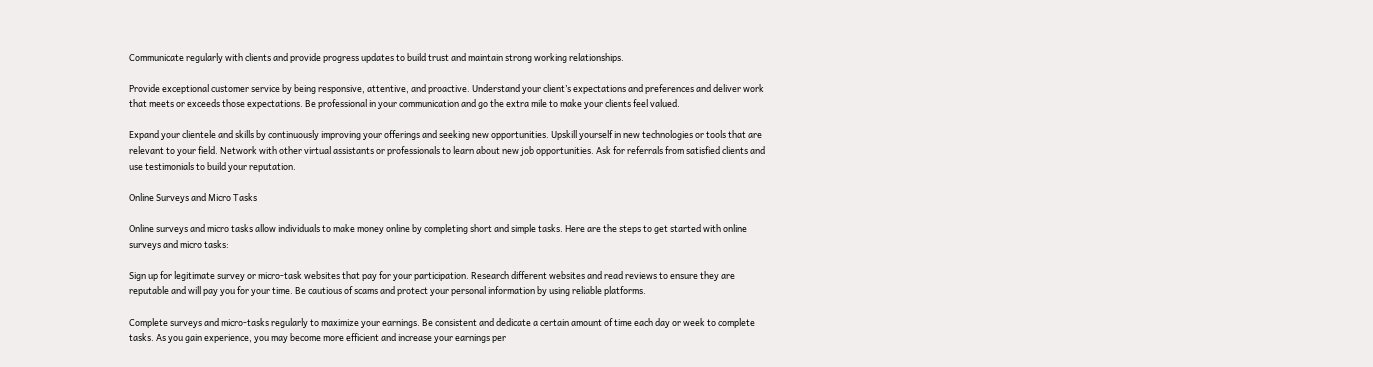Communicate regularly with clients and provide progress updates to build trust and maintain strong working relationships.

Provide exceptional customer service by being responsive, attentive, and proactive. Understand your client’s expectations and preferences and deliver work that meets or exceeds those expectations. Be professional in your communication and go the extra mile to make your clients feel valued.

Expand your clientele and skills by continuously improving your offerings and seeking new opportunities. Upskill yourself in new technologies or tools that are relevant to your field. Network with other virtual assistants or professionals to learn about new job opportunities. Ask for referrals from satisfied clients and use testimonials to build your reputation.

Online Surveys and Micro Tasks

Online surveys and micro tasks allow individuals to make money online by completing short and simple tasks. Here are the steps to get started with online surveys and micro tasks:

Sign up for legitimate survey or micro-task websites that pay for your participation. Research different websites and read reviews to ensure they are reputable and will pay you for your time. Be cautious of scams and protect your personal information by using reliable platforms.

Complete surveys and micro-tasks regularly to maximize your earnings. Be consistent and dedicate a certain amount of time each day or week to complete tasks. As you gain experience, you may become more efficient and increase your earnings per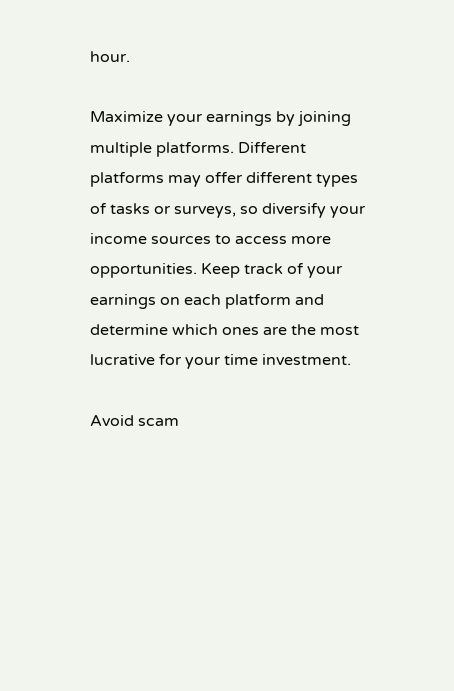hour.

Maximize your earnings by joining multiple platforms. Different platforms may offer different types of tasks or surveys, so diversify your income sources to access more opportunities. Keep track of your earnings on each platform and determine which ones are the most lucrative for your time investment.

Avoid scam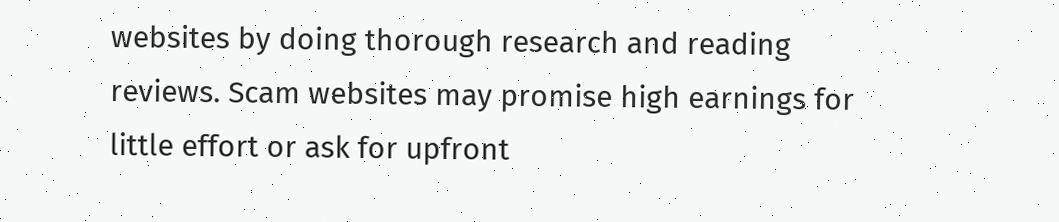websites by doing thorough research and reading reviews. Scam websites may promise high earnings for little effort or ask for upfront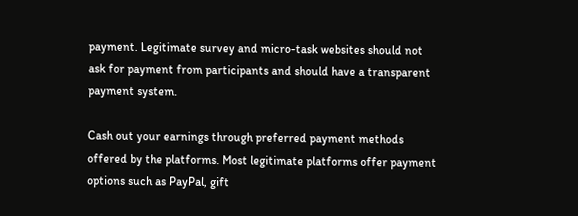payment. Legitimate survey and micro-task websites should not ask for payment from participants and should have a transparent payment system.

Cash out your earnings through preferred payment methods offered by the platforms. Most legitimate platforms offer payment options such as PayPal, gift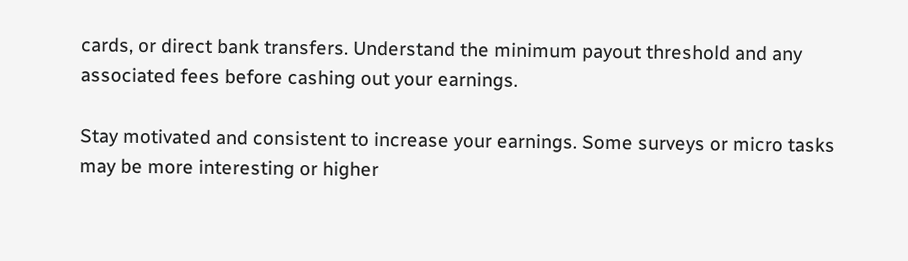cards, or direct bank transfers. Understand the minimum payout threshold and any associated fees before cashing out your earnings.

Stay motivated and consistent to increase your earnings. Some surveys or micro tasks may be more interesting or higher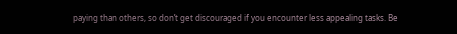paying than others, so don’t get discouraged if you encounter less appealing tasks. Be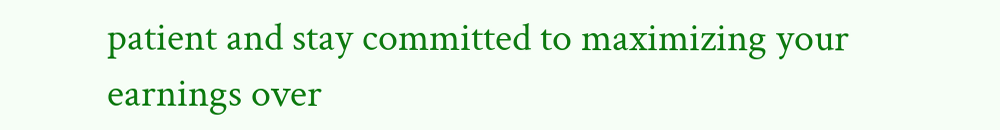patient and stay committed to maximizing your earnings over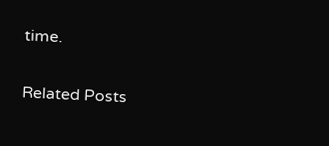time.

Related Posts